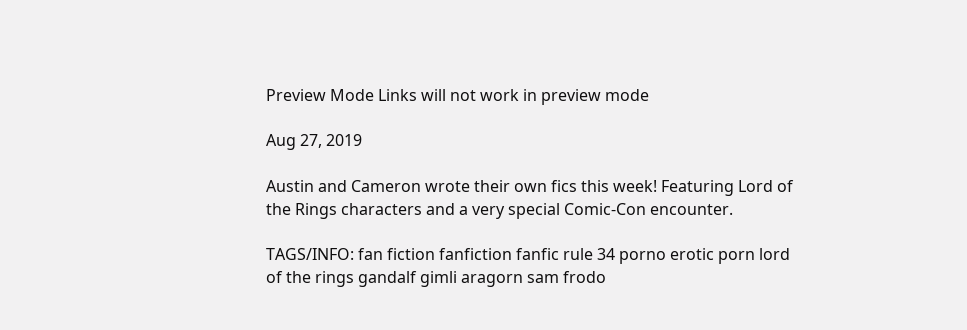Preview Mode Links will not work in preview mode

Aug 27, 2019

Austin and Cameron wrote their own fics this week! Featuring Lord of the Rings characters and a very special Comic-Con encounter.

TAGS/INFO: fan fiction fanfiction fanfic rule 34 porno erotic porn lord of the rings gandalf gimli aragorn sam frodo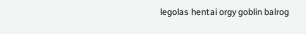legolas hentai orgy goblin balrog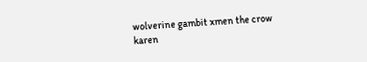wolverine gambit xmen the crow karen